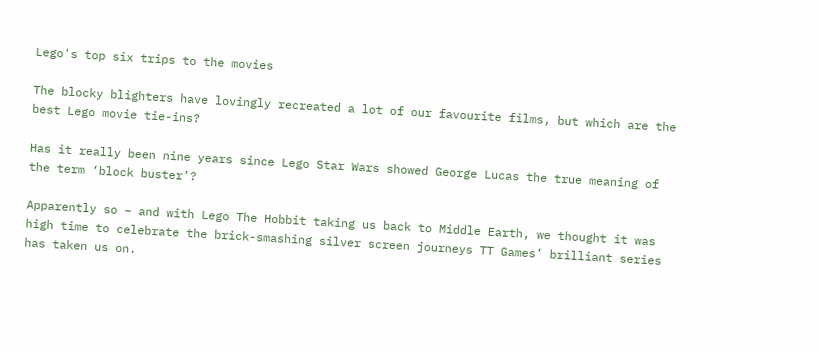Lego's top six trips to the movies

The blocky blighters have lovingly recreated a lot of our favourite films, but which are the best Lego movie tie-ins?

Has it really been nine years since Lego Star Wars showed George Lucas the true meaning of the term ‘block buster’?

Apparently so – and with Lego The Hobbit taking us back to Middle Earth, we thought it was high time to celebrate the brick-smashing silver screen journeys TT Games’ brilliant series has taken us on.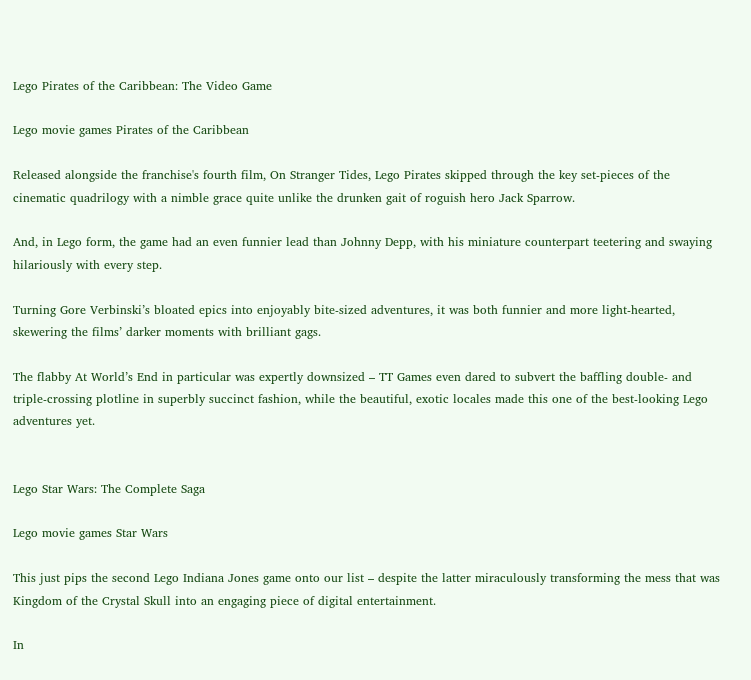Lego Pirates of the Caribbean: The Video Game

Lego movie games Pirates of the Caribbean

Released alongside the franchise's fourth film, On Stranger Tides, Lego Pirates skipped through the key set-pieces of the cinematic quadrilogy with a nimble grace quite unlike the drunken gait of roguish hero Jack Sparrow.

And, in Lego form, the game had an even funnier lead than Johnny Depp, with his miniature counterpart teetering and swaying hilariously with every step.

Turning Gore Verbinski’s bloated epics into enjoyably bite-sized adventures, it was both funnier and more light-hearted, skewering the films’ darker moments with brilliant gags.

The flabby At World’s End in particular was expertly downsized – TT Games even dared to subvert the baffling double- and triple-crossing plotline in superbly succinct fashion, while the beautiful, exotic locales made this one of the best-looking Lego adventures yet.


Lego Star Wars: The Complete Saga

Lego movie games Star Wars

This just pips the second Lego Indiana Jones game onto our list – despite the latter miraculously transforming the mess that was Kingdom of the Crystal Skull into an engaging piece of digital entertainment.

In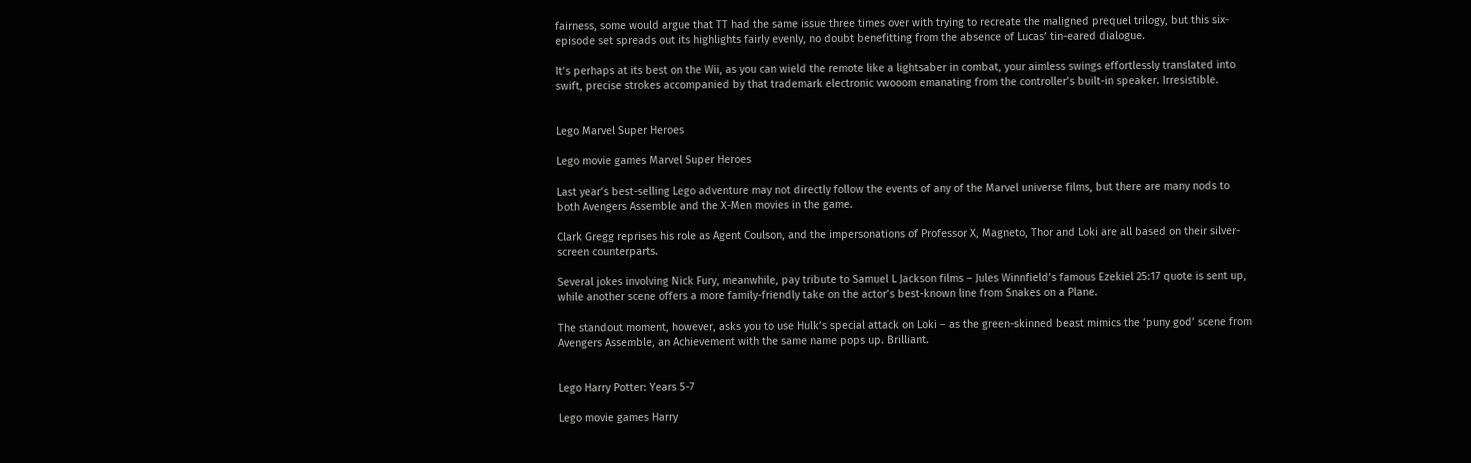fairness, some would argue that TT had the same issue three times over with trying to recreate the maligned prequel trilogy, but this six-episode set spreads out its highlights fairly evenly, no doubt benefitting from the absence of Lucas’ tin-eared dialogue.

It’s perhaps at its best on the Wii, as you can wield the remote like a lightsaber in combat, your aimless swings effortlessly translated into swift, precise strokes accompanied by that trademark electronic vwooom emanating from the controller’s built-in speaker. Irresistible.


Lego Marvel Super Heroes

Lego movie games Marvel Super Heroes

Last year’s best-selling Lego adventure may not directly follow the events of any of the Marvel universe films, but there are many nods to both Avengers Assemble and the X-Men movies in the game.

Clark Gregg reprises his role as Agent Coulson, and the impersonations of Professor X, Magneto, Thor and Loki are all based on their silver-screen counterparts.

Several jokes involving Nick Fury, meanwhile, pay tribute to Samuel L Jackson films – Jules Winnfield’s famous Ezekiel 25:17 quote is sent up, while another scene offers a more family-friendly take on the actor’s best-known line from Snakes on a Plane.

The standout moment, however, asks you to use Hulk’s special attack on Loki – as the green-skinned beast mimics the ‘puny god’ scene from Avengers Assemble, an Achievement with the same name pops up. Brilliant.


Lego Harry Potter: Years 5-7

Lego movie games Harry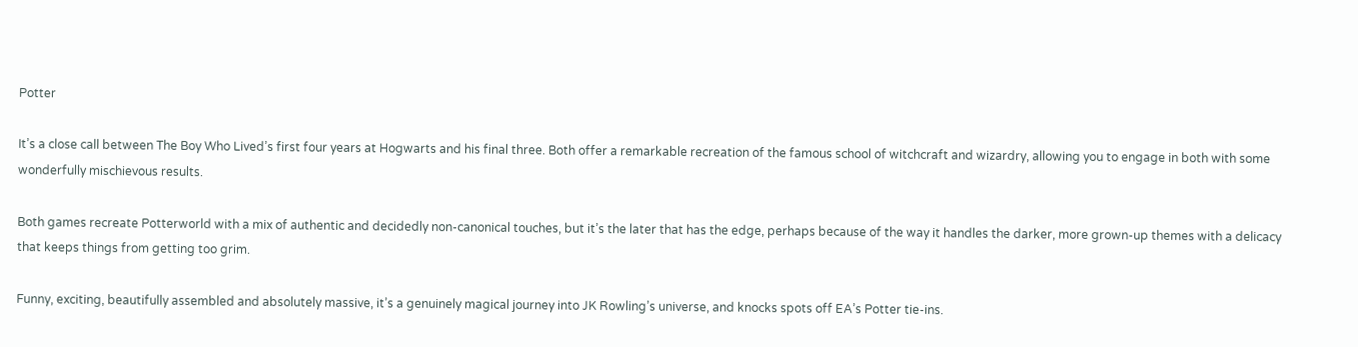Potter

It’s a close call between The Boy Who Lived’s first four years at Hogwarts and his final three. Both offer a remarkable recreation of the famous school of witchcraft and wizardry, allowing you to engage in both with some wonderfully mischievous results.

Both games recreate Potterworld with a mix of authentic and decidedly non-canonical touches, but it’s the later that has the edge, perhaps because of the way it handles the darker, more grown-up themes with a delicacy that keeps things from getting too grim.

Funny, exciting, beautifully assembled and absolutely massive, it’s a genuinely magical journey into JK Rowling’s universe, and knocks spots off EA’s Potter tie-ins.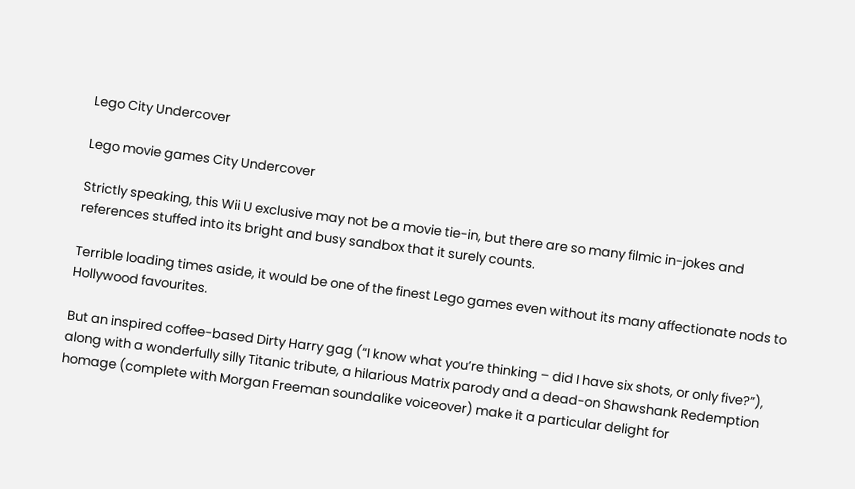Lego City Undercover

Lego movie games City Undercover

Strictly speaking, this Wii U exclusive may not be a movie tie-in, but there are so many filmic in-jokes and references stuffed into its bright and busy sandbox that it surely counts.

Terrible loading times aside, it would be one of the finest Lego games even without its many affectionate nods to Hollywood favourites.

But an inspired coffee-based Dirty Harry gag (“I know what you’re thinking – did I have six shots, or only five?”), along with a wonderfully silly Titanic tribute, a hilarious Matrix parody and a dead-on Shawshank Redemption homage (complete with Morgan Freeman soundalike voiceover) make it a particular delight for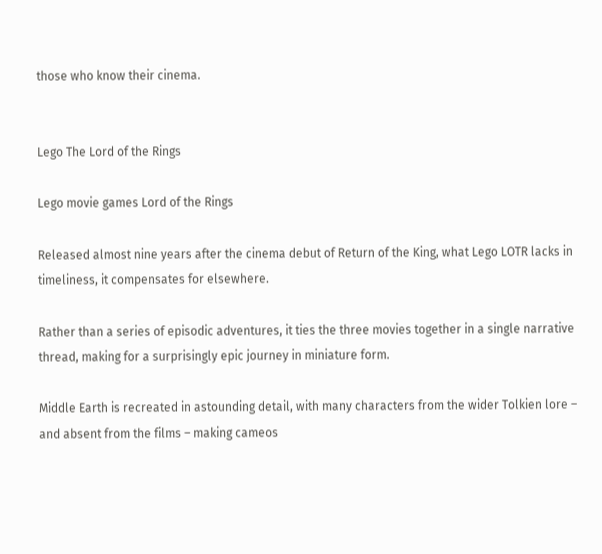those who know their cinema.


Lego The Lord of the Rings

Lego movie games Lord of the Rings

Released almost nine years after the cinema debut of Return of the King, what Lego LOTR lacks in timeliness, it compensates for elsewhere.

Rather than a series of episodic adventures, it ties the three movies together in a single narrative thread, making for a surprisingly epic journey in miniature form.

Middle Earth is recreated in astounding detail, with many characters from the wider Tolkien lore – and absent from the films – making cameos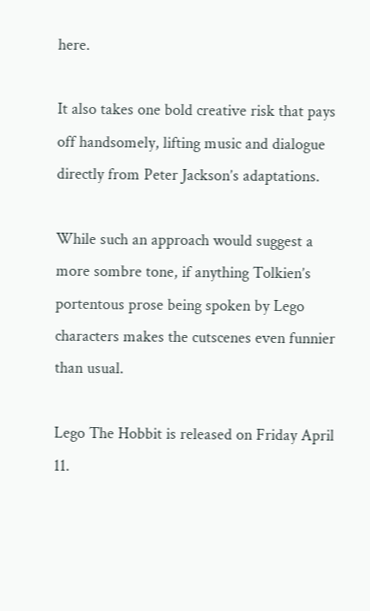here.

It also takes one bold creative risk that pays off handsomely, lifting music and dialogue directly from Peter Jackson’s adaptations.

While such an approach would suggest a more sombre tone, if anything Tolkien’s portentous prose being spoken by Lego characters makes the cutscenes even funnier than usual.

Lego The Hobbit is released on Friday April 11.